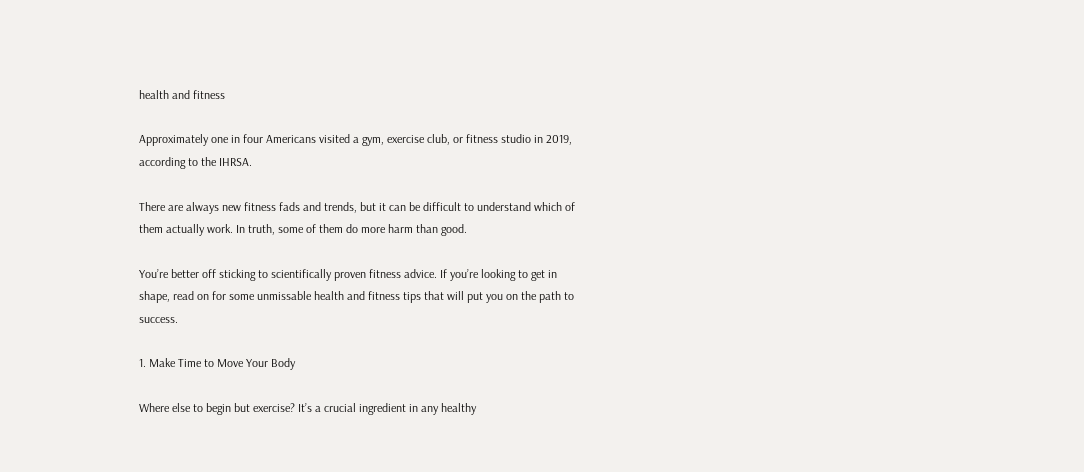health and fitness

Approximately one in four Americans visited a gym, exercise club, or fitness studio in 2019, according to the IHRSA.

There are always new fitness fads and trends, but it can be difficult to understand which of them actually work. In truth, some of them do more harm than good.

You’re better off sticking to scientifically proven fitness advice. If you’re looking to get in shape, read on for some unmissable health and fitness tips that will put you on the path to success.

1. Make Time to Move Your Body

Where else to begin but exercise? It’s a crucial ingredient in any healthy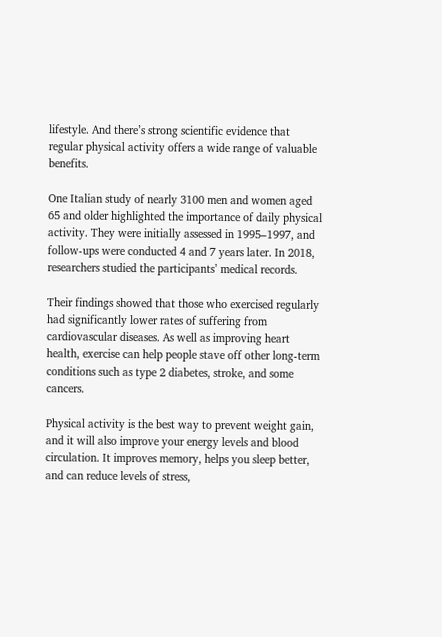lifestyle. And there’s strong scientific evidence that regular physical activity offers a wide range of valuable benefits.

One Italian study of nearly 3100 men and women aged 65 and older highlighted the importance of daily physical activity. They were initially assessed in 1995–1997, and follow-ups were conducted 4 and 7 years later. In 2018, researchers studied the participants’ medical records.

Their findings showed that those who exercised regularly had significantly lower rates of suffering from cardiovascular diseases. As well as improving heart health, exercise can help people stave off other long-term conditions such as type 2 diabetes, stroke, and some cancers.

Physical activity is the best way to prevent weight gain, and it will also improve your energy levels and blood circulation. It improves memory, helps you sleep better, and can reduce levels of stress,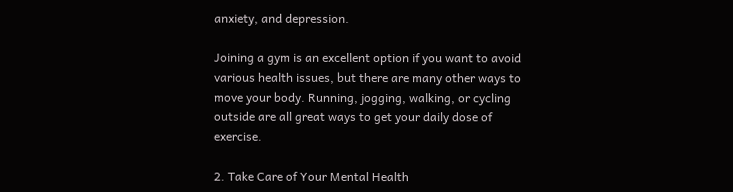anxiety, and depression.

Joining a gym is an excellent option if you want to avoid various health issues, but there are many other ways to move your body. Running, jogging, walking, or cycling outside are all great ways to get your daily dose of exercise.

2. Take Care of Your Mental Health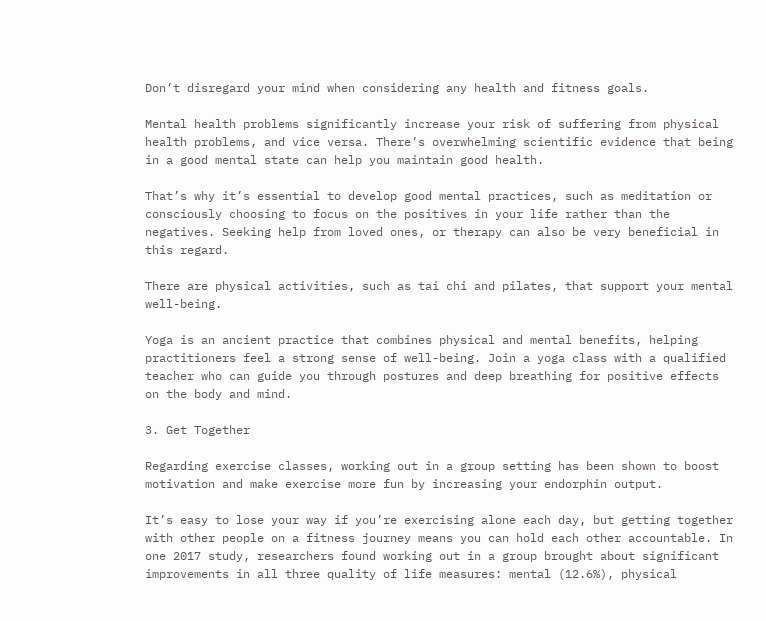Don’t disregard your mind when considering any health and fitness goals.

Mental health problems significantly increase your risk of suffering from physical health problems, and vice versa. There’s overwhelming scientific evidence that being in a good mental state can help you maintain good health.

That’s why it’s essential to develop good mental practices, such as meditation or consciously choosing to focus on the positives in your life rather than the negatives. Seeking help from loved ones, or therapy can also be very beneficial in this regard.

There are physical activities, such as tai chi and pilates, that support your mental well-being.

Yoga is an ancient practice that combines physical and mental benefits, helping practitioners feel a strong sense of well-being. Join a yoga class with a qualified teacher who can guide you through postures and deep breathing for positive effects on the body and mind.

3. Get Together

Regarding exercise classes, working out in a group setting has been shown to boost motivation and make exercise more fun by increasing your endorphin output.

It’s easy to lose your way if you’re exercising alone each day, but getting together with other people on a fitness journey means you can hold each other accountable. In one 2017 study, researchers found working out in a group brought about significant improvements in all three quality of life measures: mental (12.6%), physical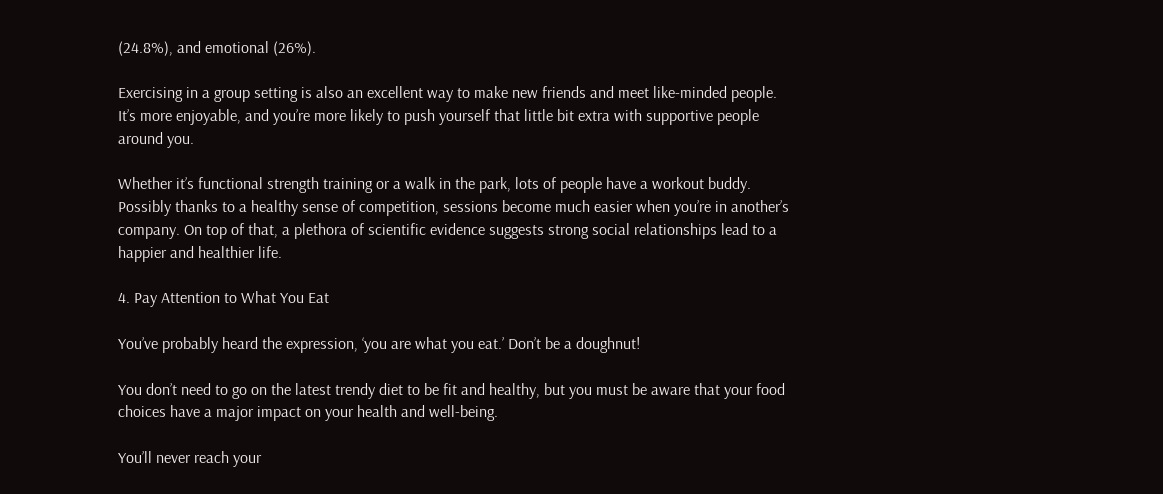(24.8%), and emotional (26%).

Exercising in a group setting is also an excellent way to make new friends and meet like-minded people. It’s more enjoyable, and you’re more likely to push yourself that little bit extra with supportive people around you.

Whether it’s functional strength training or a walk in the park, lots of people have a workout buddy. Possibly thanks to a healthy sense of competition, sessions become much easier when you’re in another’s company. On top of that, a plethora of scientific evidence suggests strong social relationships lead to a happier and healthier life.

4. Pay Attention to What You Eat

You’ve probably heard the expression, ‘you are what you eat.’ Don’t be a doughnut!

You don’t need to go on the latest trendy diet to be fit and healthy, but you must be aware that your food choices have a major impact on your health and well-being.

You’ll never reach your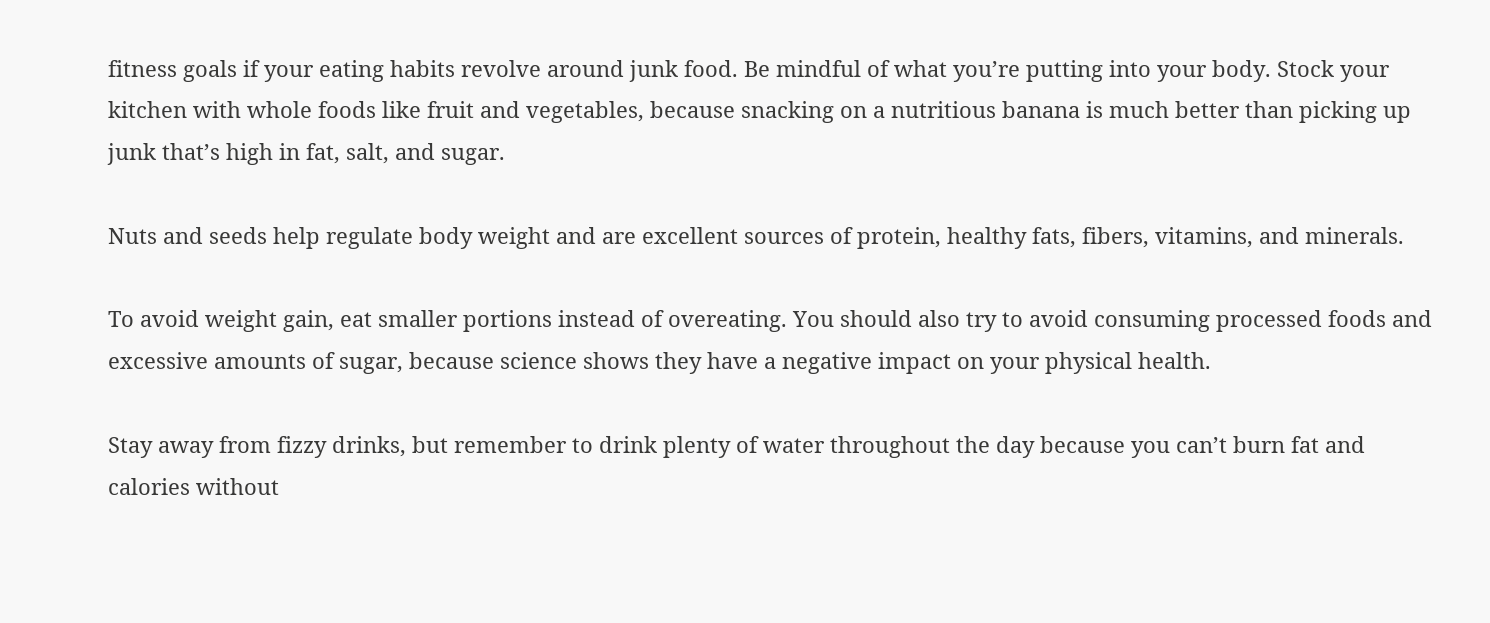fitness goals if your eating habits revolve around junk food. Be mindful of what you’re putting into your body. Stock your kitchen with whole foods like fruit and vegetables, because snacking on a nutritious banana is much better than picking up junk that’s high in fat, salt, and sugar.

Nuts and seeds help regulate body weight and are excellent sources of protein, healthy fats, fibers, vitamins, and minerals.

To avoid weight gain, eat smaller portions instead of overeating. You should also try to avoid consuming processed foods and excessive amounts of sugar, because science shows they have a negative impact on your physical health.

Stay away from fizzy drinks, but remember to drink plenty of water throughout the day because you can’t burn fat and calories without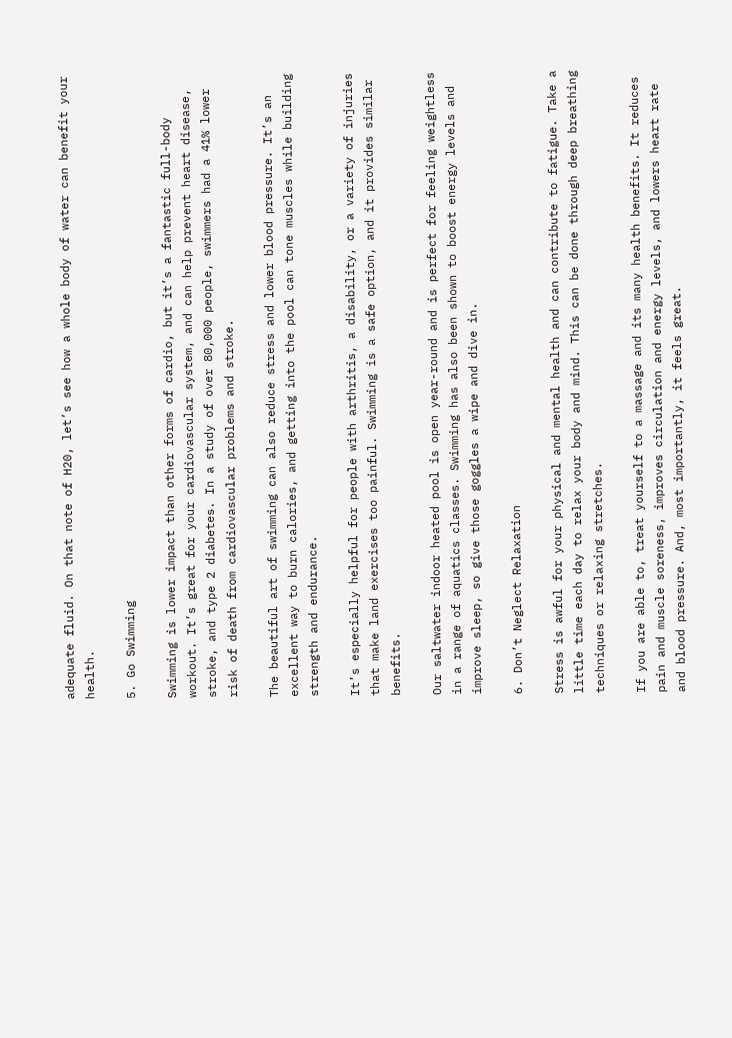adequate fluid. On that note of H20, let’s see how a whole body of water can benefit your health.

5. Go Swimming

Swimming is lower impact than other forms of cardio, but it’s a fantastic full-body workout. It’s great for your cardiovascular system, and can help prevent heart disease, stroke, and type 2 diabetes. In a study of over 80,000 people, swimmers had a 41% lower risk of death from cardiovascular problems and stroke.

The beautiful art of swimming can also reduce stress and lower blood pressure. It’s an excellent way to burn calories, and getting into the pool can tone muscles while building strength and endurance.

It’s especially helpful for people with arthritis, a disability, or a variety of injuries that make land exercises too painful. Swimming is a safe option, and it provides similar benefits.

Our saltwater indoor heated pool is open year-round and is perfect for feeling weightless in a range of aquatics classes. Swimming has also been shown to boost energy levels and improve sleep, so give those goggles a wipe and dive in.

6. Don’t Neglect Relaxation

Stress is awful for your physical and mental health and can contribute to fatigue. Take a little time each day to relax your body and mind. This can be done through deep breathing techniques or relaxing stretches.

If you are able to, treat yourself to a massage and its many health benefits. It reduces pain and muscle soreness, improves circulation and energy levels, and lowers heart rate and blood pressure. And, most importantly, it feels great.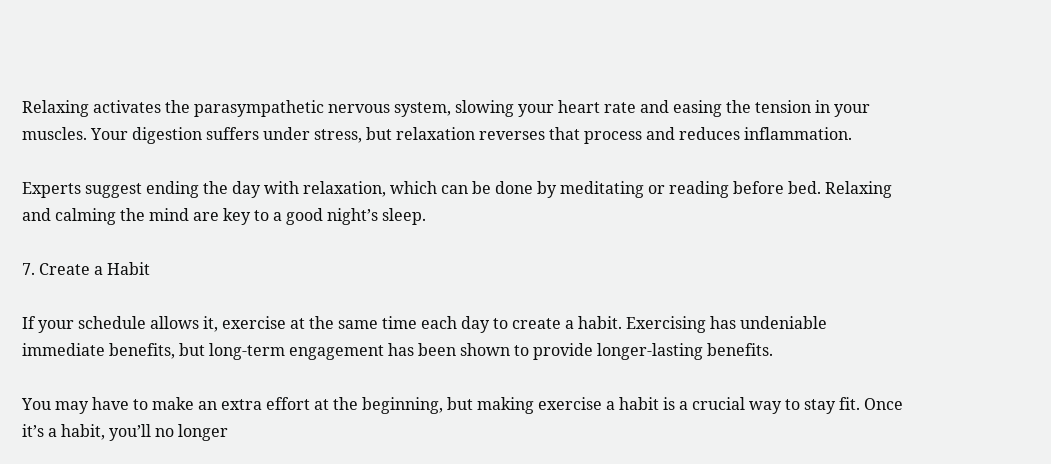Relaxing activates the parasympathetic nervous system, slowing your heart rate and easing the tension in your muscles. Your digestion suffers under stress, but relaxation reverses that process and reduces inflammation.

Experts suggest ending the day with relaxation, which can be done by meditating or reading before bed. Relaxing and calming the mind are key to a good night’s sleep.

7. Create a Habit

If your schedule allows it, exercise at the same time each day to create a habit. Exercising has undeniable immediate benefits, but long-term engagement has been shown to provide longer-lasting benefits.

You may have to make an extra effort at the beginning, but making exercise a habit is a crucial way to stay fit. Once it’s a habit, you’ll no longer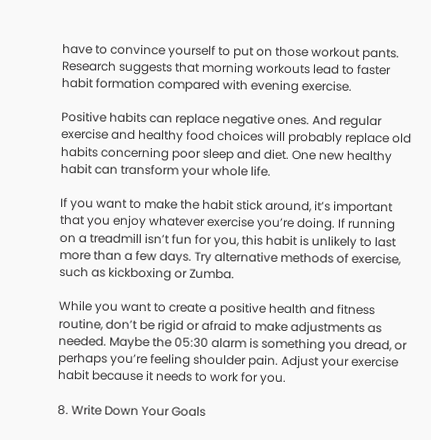have to convince yourself to put on those workout pants. Research suggests that morning workouts lead to faster habit formation compared with evening exercise.

Positive habits can replace negative ones. And regular exercise and healthy food choices will probably replace old habits concerning poor sleep and diet. One new healthy habit can transform your whole life.

If you want to make the habit stick around, it’s important that you enjoy whatever exercise you’re doing. If running on a treadmill isn’t fun for you, this habit is unlikely to last more than a few days. Try alternative methods of exercise, such as kickboxing or Zumba.

While you want to create a positive health and fitness routine, don’t be rigid or afraid to make adjustments as needed. Maybe the 05:30 alarm is something you dread, or perhaps you’re feeling shoulder pain. Adjust your exercise habit because it needs to work for you.

8. Write Down Your Goals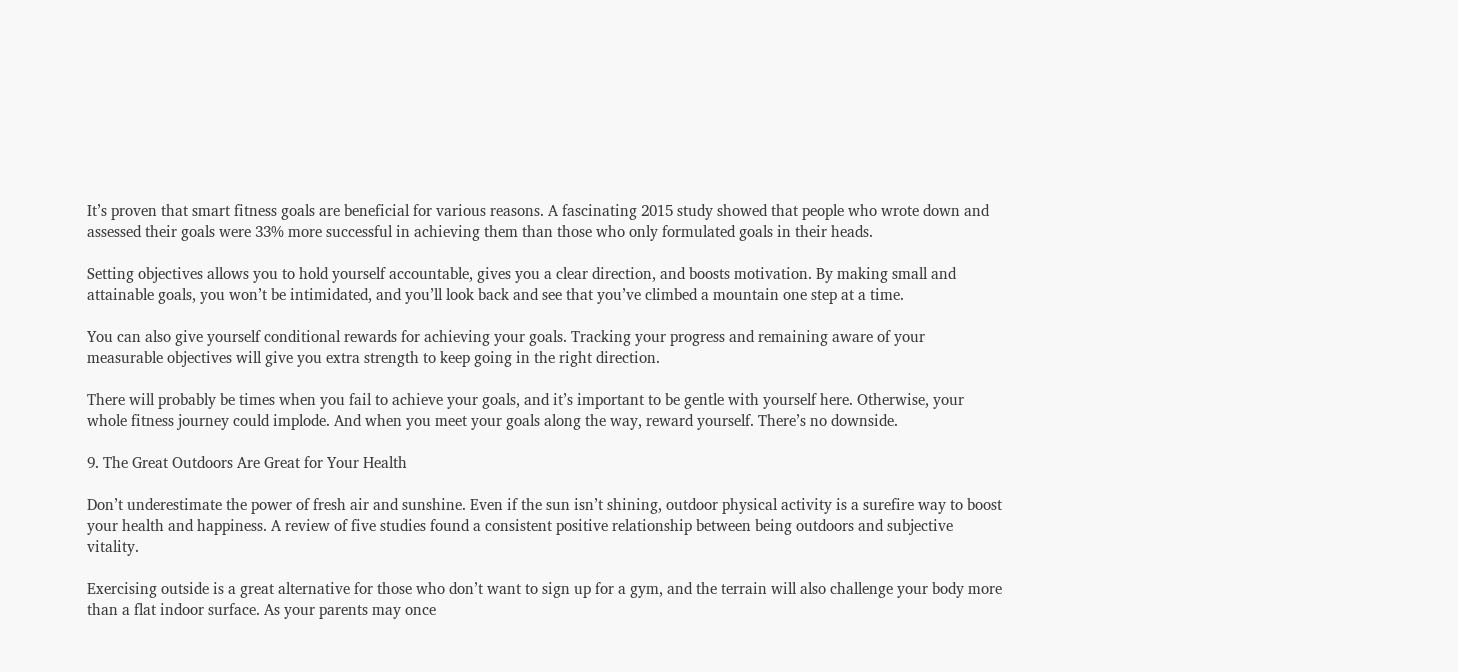It’s proven that smart fitness goals are beneficial for various reasons. A fascinating 2015 study showed that people who wrote down and assessed their goals were 33% more successful in achieving them than those who only formulated goals in their heads.

Setting objectives allows you to hold yourself accountable, gives you a clear direction, and boosts motivation. By making small and attainable goals, you won’t be intimidated, and you’ll look back and see that you’ve climbed a mountain one step at a time.

You can also give yourself conditional rewards for achieving your goals. Tracking your progress and remaining aware of your measurable objectives will give you extra strength to keep going in the right direction.

There will probably be times when you fail to achieve your goals, and it’s important to be gentle with yourself here. Otherwise, your whole fitness journey could implode. And when you meet your goals along the way, reward yourself. There’s no downside.

9. The Great Outdoors Are Great for Your Health

Don’t underestimate the power of fresh air and sunshine. Even if the sun isn’t shining, outdoor physical activity is a surefire way to boost your health and happiness. A review of five studies found a consistent positive relationship between being outdoors and subjective vitality.

Exercising outside is a great alternative for those who don’t want to sign up for a gym, and the terrain will also challenge your body more than a flat indoor surface. As your parents may once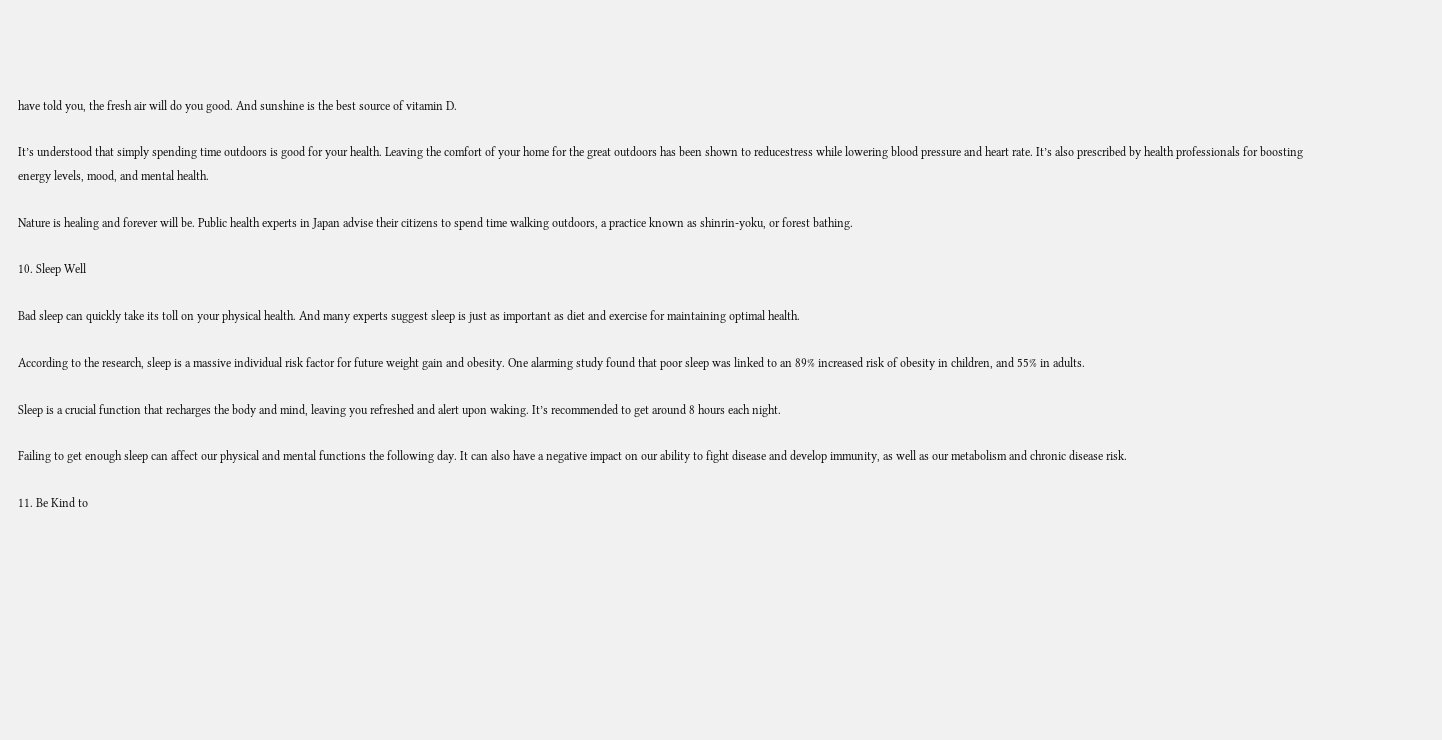have told you, the fresh air will do you good. And sunshine is the best source of vitamin D.

It’s understood that simply spending time outdoors is good for your health. Leaving the comfort of your home for the great outdoors has been shown to reducestress while lowering blood pressure and heart rate. It’s also prescribed by health professionals for boosting energy levels, mood, and mental health.

Nature is healing and forever will be. Public health experts in Japan advise their citizens to spend time walking outdoors, a practice known as shinrin-yoku, or forest bathing.

10. Sleep Well

Bad sleep can quickly take its toll on your physical health. And many experts suggest sleep is just as important as diet and exercise for maintaining optimal health.

According to the research, sleep is a massive individual risk factor for future weight gain and obesity. One alarming study found that poor sleep was linked to an 89% increased risk of obesity in children, and 55% in adults.

Sleep is a crucial function that recharges the body and mind, leaving you refreshed and alert upon waking. It’s recommended to get around 8 hours each night.

Failing to get enough sleep can affect our physical and mental functions the following day. It can also have a negative impact on our ability to fight disease and develop immunity, as well as our metabolism and chronic disease risk.

11. Be Kind to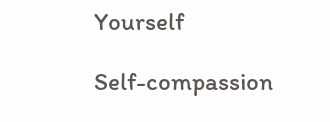Yourself

Self-compassion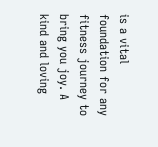is a vital foundation for any fitness journey to bring you joy. A kind and loving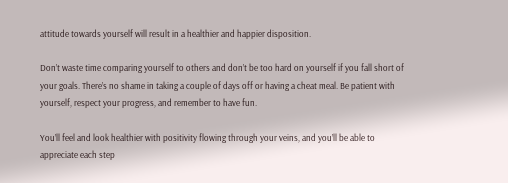attitude towards yourself will result in a healthier and happier disposition.

Don’t waste time comparing yourself to others and don’t be too hard on yourself if you fall short of your goals. There’s no shame in taking a couple of days off or having a cheat meal. Be patient with yourself, respect your progress, and remember to have fun.

You’ll feel and look healthier with positivity flowing through your veins, and you’ll be able to appreciate each step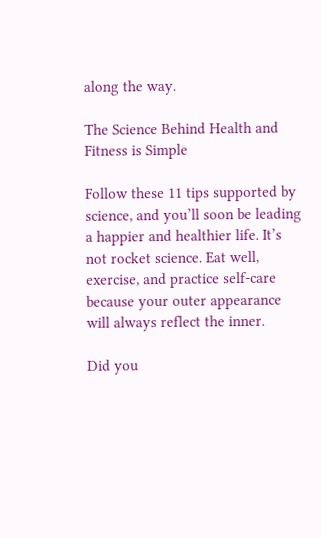along the way.

The Science Behind Health and Fitness is Simple

Follow these 11 tips supported by science, and you’ll soon be leading a happier and healthier life. It’s not rocket science. Eat well, exercise, and practice self-care because your outer appearance will always reflect the inner.

Did you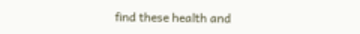find these health and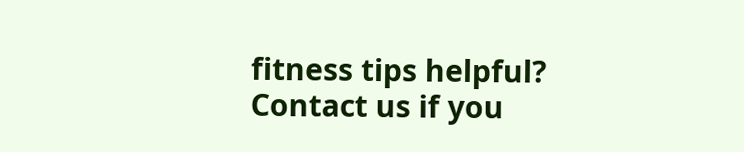fitness tips helpful? Contact us if you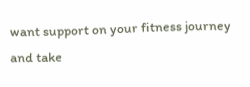want support on your fitness journey and take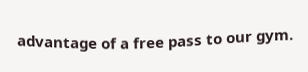advantage of a free pass to our gym.